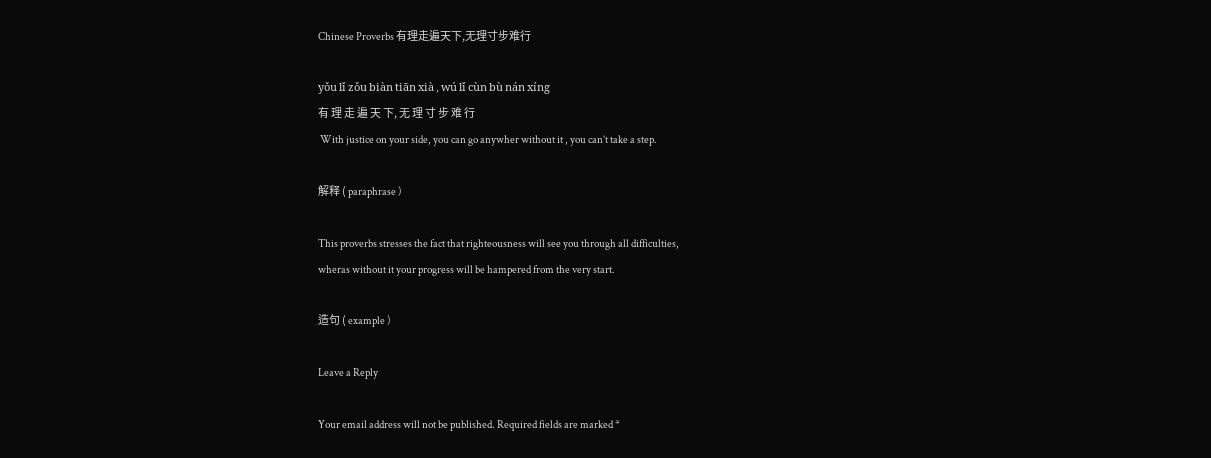Chinese Proverbs 有理走遍天下,无理寸步难行

yǒu lǐ zǒu biàn tiān xià , wú lǐ cùn bù nán xíng
有 理 走 遍 天 下, 无 理 寸 步 难 行
 With justice on your side, you can go anywher without it , you can’t take a step.

解释 ( paraphrase )

This proverbs stresses the fact that righteousness will see you through all difficulties,
wheras without it your progress will be hampered from the very start.

造句 ( example )

Leave a Reply

Your email address will not be published. Required fields are marked *